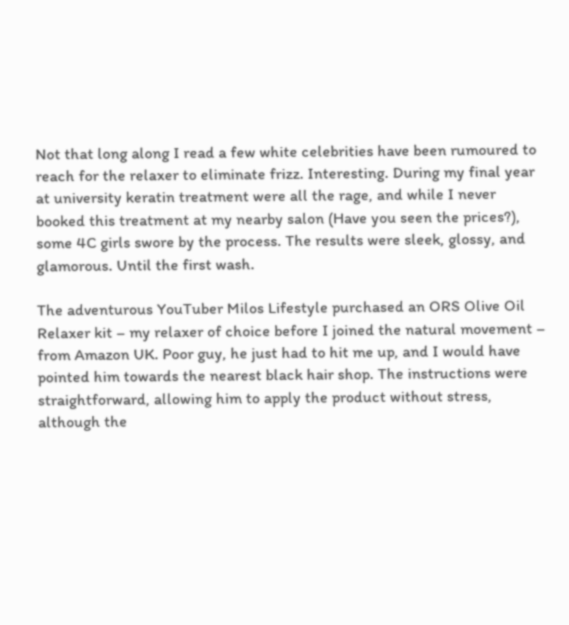Not that long along I read a few white celebrities have been rumoured to reach for the relaxer to eliminate frizz. Interesting. During my final year at university keratin treatment were all the rage, and while I never booked this treatment at my nearby salon (Have you seen the prices?), some 4C girls swore by the process. The results were sleek, glossy, and glamorous. Until the first wash.

The adventurous YouTuber Milos Lifestyle purchased an ORS Olive Oil Relaxer kit – my relaxer of choice before I joined the natural movement – from Amazon UK. Poor guy, he just had to hit me up, and I would have pointed him towards the nearest black hair shop. The instructions were straightforward, allowing him to apply the product without stress, although the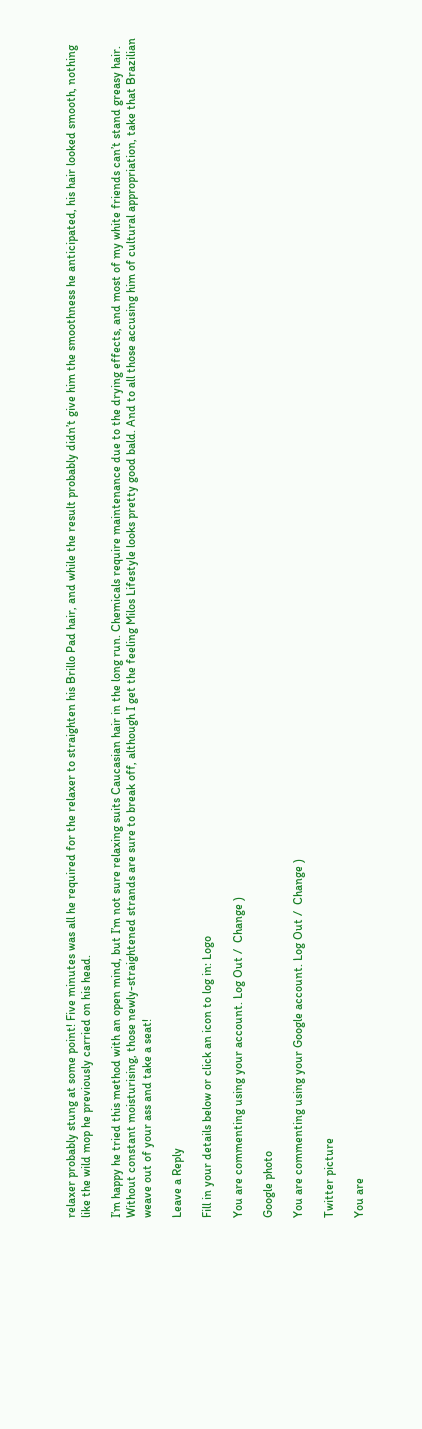relaxer probably stung at some point! Five minutes was all he required for the relaxer to straighten his Brillo Pad hair, and while the result probably didn’t give him the smoothness he anticipated, his hair looked smooth, nothing like the wild mop he previously carried on his head.

I’m happy he tried this method with an open mind, but I’m not sure relaxing suits Caucasian hair in the long run. Chemicals require maintenance due to the drying effects, and most of my white friends can’t stand greasy hair. Without constant moisturising, those newly-straightened strands are sure to break off, although I get the feeling Milos Lifestyle looks pretty good bald. And to all those accusing him of cultural appropriation, take that Brazilian weave out of your ass and take a seat!

Leave a Reply

Fill in your details below or click an icon to log in: Logo

You are commenting using your account. Log Out /  Change )

Google photo

You are commenting using your Google account. Log Out /  Change )

Twitter picture

You are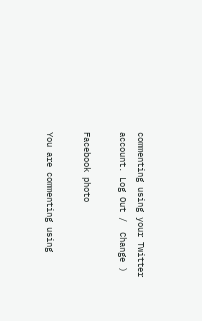commenting using your Twitter account. Log Out /  Change )

Facebook photo

You are commenting using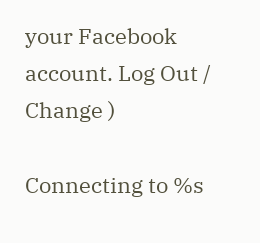your Facebook account. Log Out /  Change )

Connecting to %s